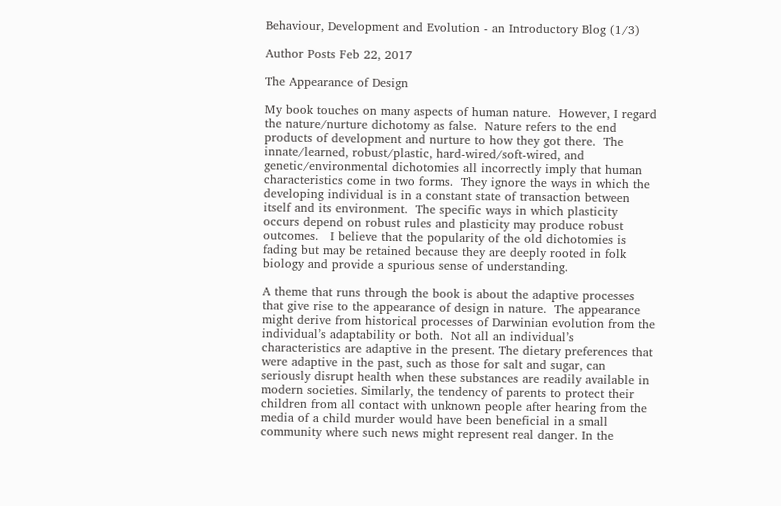Behaviour, Development and Evolution - an Introductory Blog (1/3)

Author Posts Feb 22, 2017

The Appearance of Design

My book touches on many aspects of human nature.  However, I regard the nature/nurture dichotomy as false.  Nature refers to the end products of development and nurture to how they got there.  The innate/learned, robust/plastic, hard-wired/soft-wired, and genetic/environmental dichotomies all incorrectly imply that human characteristics come in two forms.  They ignore the ways in which the developing individual is in a constant state of transaction between itself and its environment.  The specific ways in which plasticity occurs depend on robust rules and plasticity may produce robust outcomes.   I believe that the popularity of the old dichotomies is fading but may be retained because they are deeply rooted in folk biology and provide a spurious sense of understanding.

A theme that runs through the book is about the adaptive processes that give rise to the appearance of design in nature.  The appearance might derive from historical processes of Darwinian evolution from the individual’s adaptability or both.  Not all an individual’s characteristics are adaptive in the present. The dietary preferences that were adaptive in the past, such as those for salt and sugar, can seriously disrupt health when these substances are readily available in modern societies. Similarly, the tendency of parents to protect their children from all contact with unknown people after hearing from the media of a child murder would have been beneficial in a small community where such news might represent real danger. In the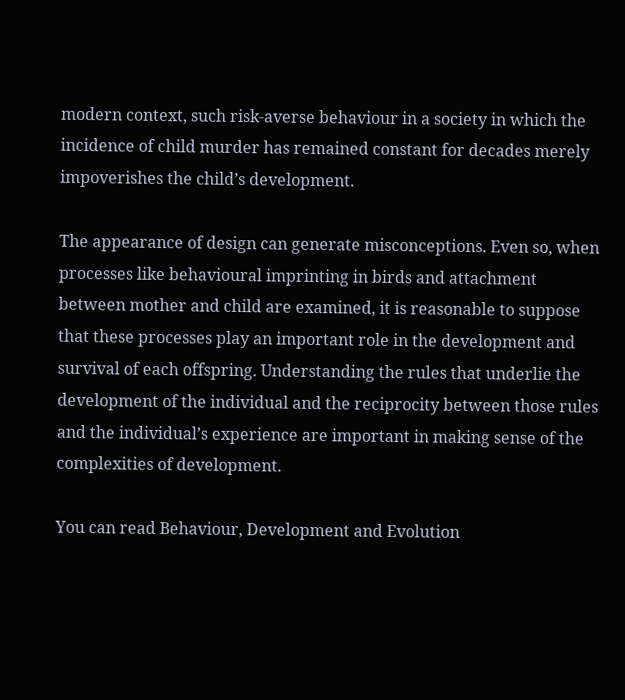modern context, such risk-averse behaviour in a society in which the incidence of child murder has remained constant for decades merely impoverishes the child’s development.

The appearance of design can generate misconceptions. Even so, when processes like behavioural imprinting in birds and attachment between mother and child are examined, it is reasonable to suppose that these processes play an important role in the development and survival of each offspring. Understanding the rules that underlie the development of the individual and the reciprocity between those rules and the individual’s experience are important in making sense of the complexities of development.

You can read Behaviour, Development and Evolution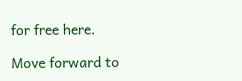for free here.

Move forward to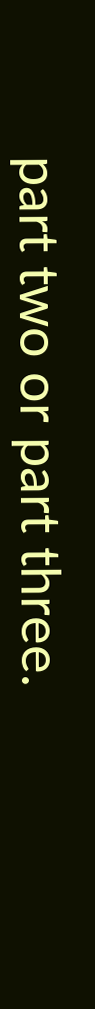part two or part three.